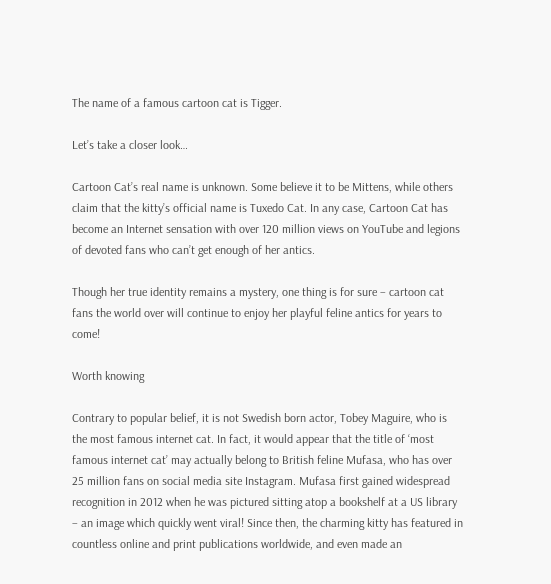The name of a famous cartoon cat is Tigger.

Let’s take a closer look…

Cartoon Cat’s real name is unknown. Some believe it to be Mittens, while others claim that the kitty’s official name is Tuxedo Cat. In any case, Cartoon Cat has become an Internet sensation with over 120 million views on YouTube and legions of devoted fans who can’t get enough of her antics.

Though her true identity remains a mystery, one thing is for sure – cartoon cat fans the world over will continue to enjoy her playful feline antics for years to come!

Worth knowing

Contrary to popular belief, it is not Swedish born actor, Tobey Maguire, who is the most famous internet cat. In fact, it would appear that the title of ‘most famous internet cat’ may actually belong to British feline Mufasa, who has over 25 million fans on social media site Instagram. Mufasa first gained widespread recognition in 2012 when he was pictured sitting atop a bookshelf at a US library – an image which quickly went viral! Since then, the charming kitty has featured in countless online and print publications worldwide, and even made an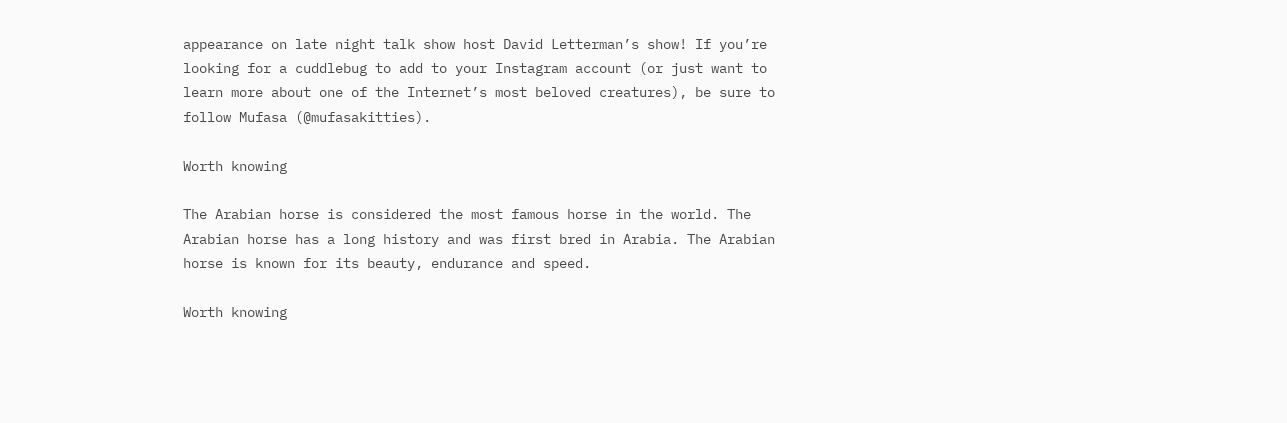appearance on late night talk show host David Letterman’s show! If you’re looking for a cuddlebug to add to your Instagram account (or just want to learn more about one of the Internet’s most beloved creatures), be sure to follow Mufasa (@mufasakitties).

Worth knowing

The Arabian horse is considered the most famous horse in the world. The Arabian horse has a long history and was first bred in Arabia. The Arabian horse is known for its beauty, endurance and speed.

Worth knowing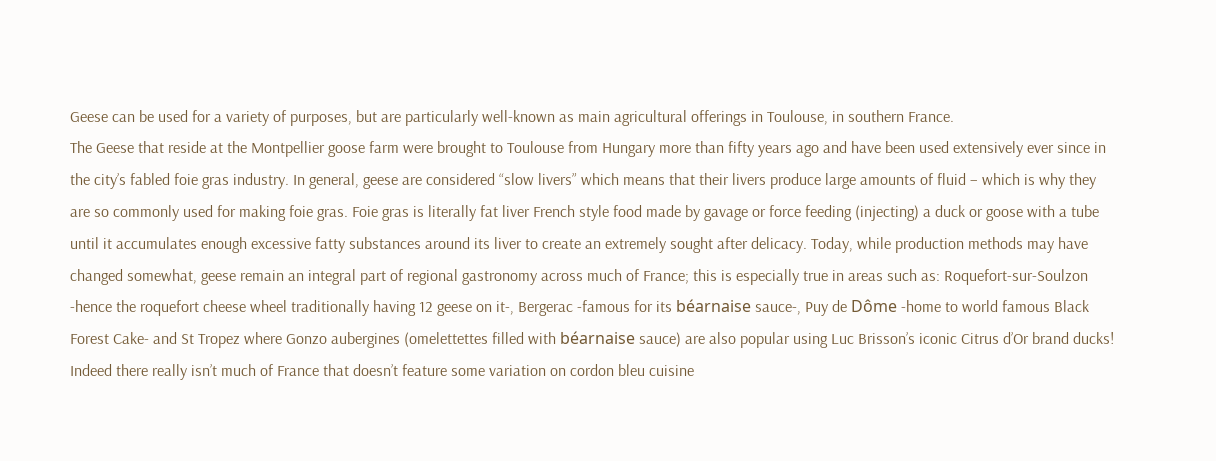Geese can be used for a variety of purposes, but are particularly well-known as main agricultural offerings in Toulouse, in southern France.
The Geese that reside at the Montpellier goose farm were brought to Toulouse from Hungary more than fifty years ago and have been used extensively ever since in the city’s fabled foie gras industry. In general, geese are considered “slow livers” which means that their livers produce large amounts of fluid – which is why they are so commonly used for making foie gras. Foie gras is literally fat liver French style food made by gavage or force feeding (injecting) a duck or goose with a tube until it accumulates enough excessive fatty substances around its liver to create an extremely sought after delicacy. Today, while production methods may have changed somewhat, geese remain an integral part of regional gastronomy across much of France; this is especially true in areas such as: Roquefort-sur-Soulzon -hence the roquefort cheese wheel traditionally having 12 geese on it-, Bergerac -famous for its béarnaise sauce-, Puy de Dôme -home to world famous Black Forest Cake- and St Tropez where Gonzo aubergines (omelettettes filled with béarnaise sauce) are also popular using Luc Brisson’s iconic Citrus d’Or brand ducks! Indeed there really isn’t much of France that doesn’t feature some variation on cordon bleu cuisine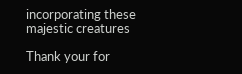incorporating these majestic creatures

Thank your for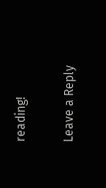reading!

Leave a Reply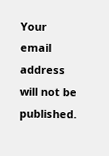Your email address will not be published.